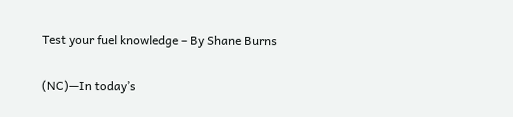Test your fuel knowledge – By Shane Burns

(NC)—In today’s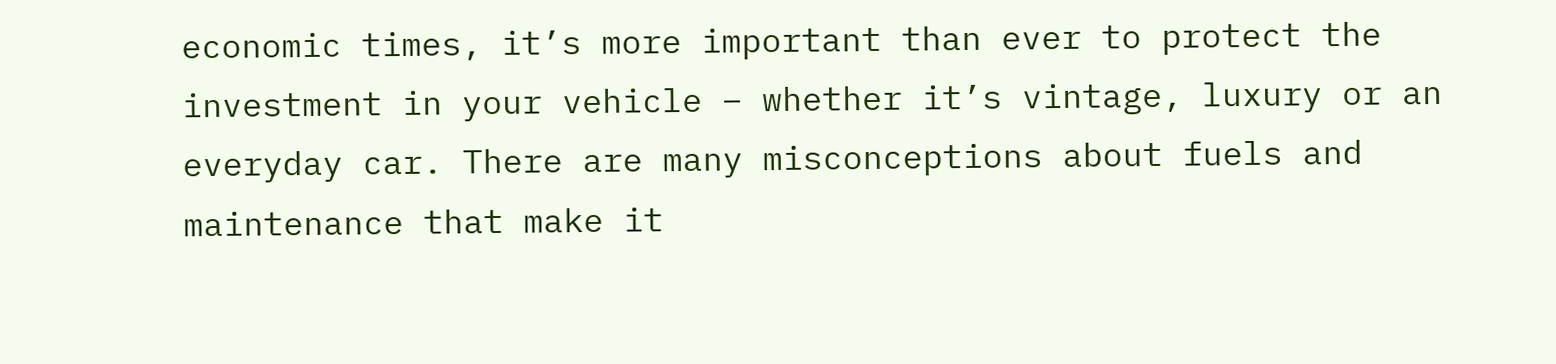economic times, it’s more important than ever to protect the investment in your vehicle – whether it’s vintage, luxury or an everyday car. There are many misconceptions about fuels and maintenance that make it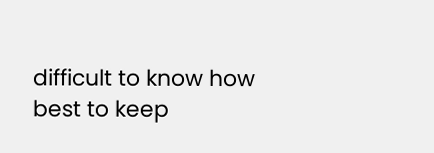difficult to know how best to keep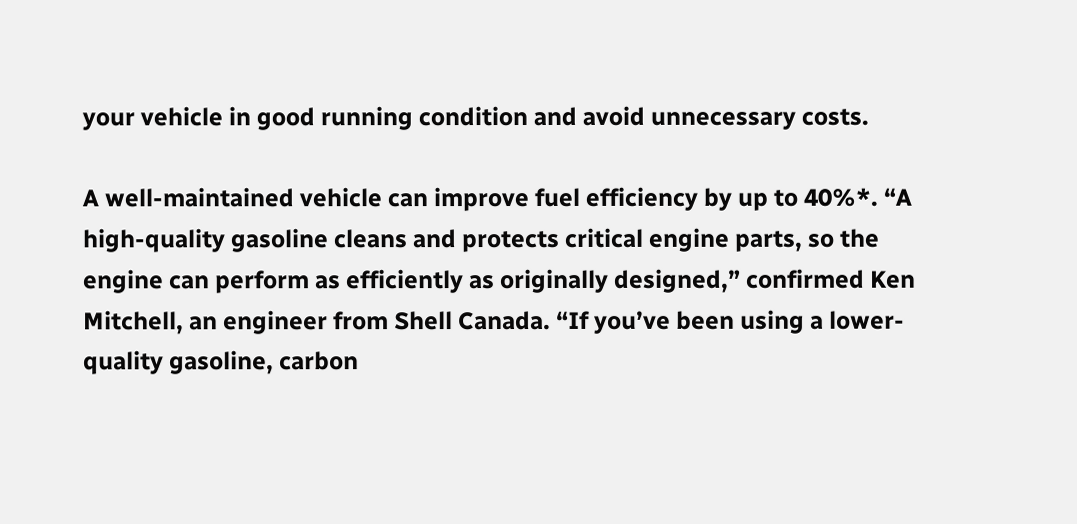your vehicle in good running condition and avoid unnecessary costs.

A well-maintained vehicle can improve fuel efficiency by up to 40%*. “A high-quality gasoline cleans and protects critical engine parts, so the engine can perform as efficiently as originally designed,” confirmed Ken Mitchell, an engineer from Shell Canada. “If you’ve been using a lower-quality gasoline, carbon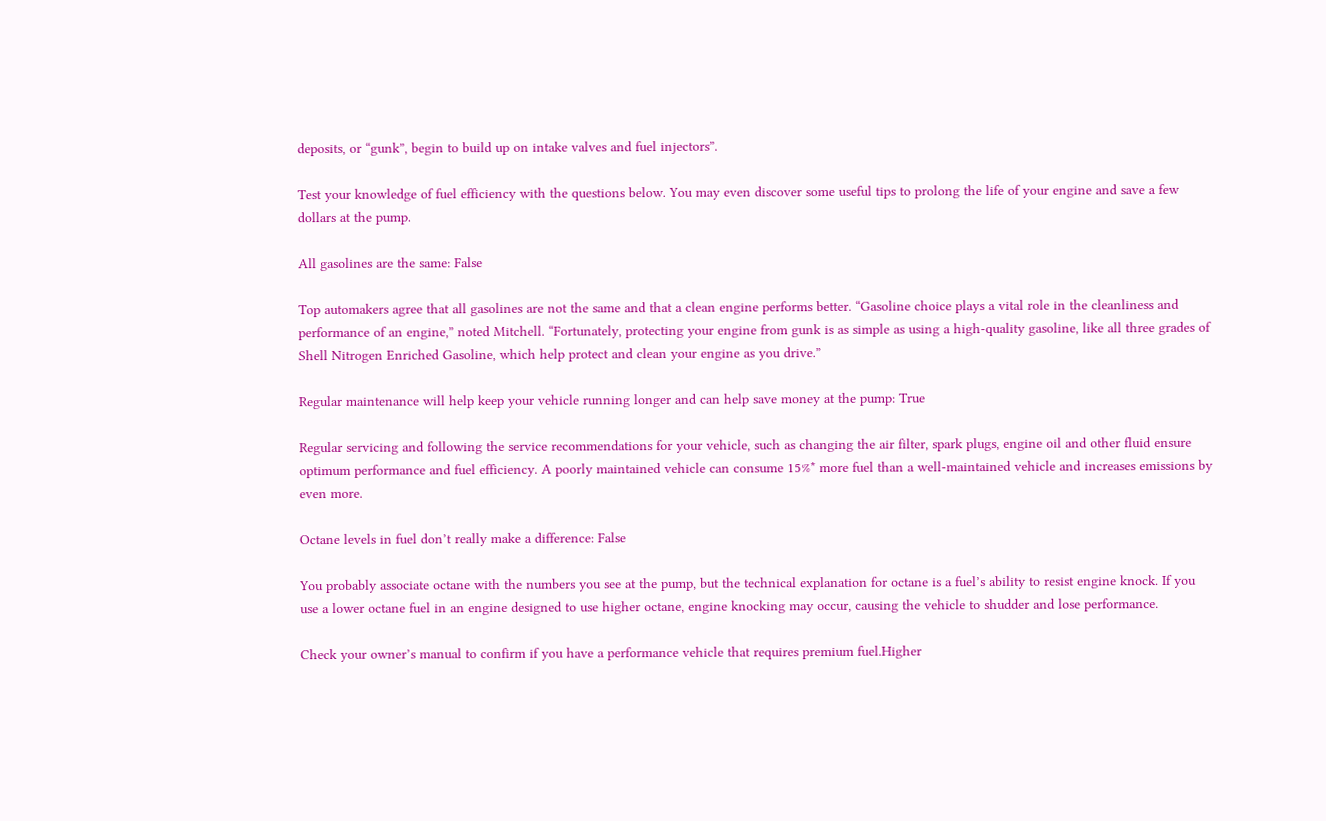deposits, or “gunk”, begin to build up on intake valves and fuel injectors”.

Test your knowledge of fuel efficiency with the questions below. You may even discover some useful tips to prolong the life of your engine and save a few dollars at the pump.

All gasolines are the same: False

Top automakers agree that all gasolines are not the same and that a clean engine performs better. “Gasoline choice plays a vital role in the cleanliness and performance of an engine,” noted Mitchell. “Fortunately, protecting your engine from gunk is as simple as using a high-quality gasoline, like all three grades of Shell Nitrogen Enriched Gasoline, which help protect and clean your engine as you drive.”

Regular maintenance will help keep your vehicle running longer and can help save money at the pump: True

Regular servicing and following the service recommendations for your vehicle, such as changing the air filter, spark plugs, engine oil and other fluid ensure optimum performance and fuel efficiency. A poorly maintained vehicle can consume 15%* more fuel than a well-maintained vehicle and increases emissions by even more.

Octane levels in fuel don’t really make a difference: False

You probably associate octane with the numbers you see at the pump, but the technical explanation for octane is a fuel’s ability to resist engine knock. If you use a lower octane fuel in an engine designed to use higher octane, engine knocking may occur, causing the vehicle to shudder and lose performance.

Check your owner’s manual to confirm if you have a performance vehicle that requires premium fuel.Higher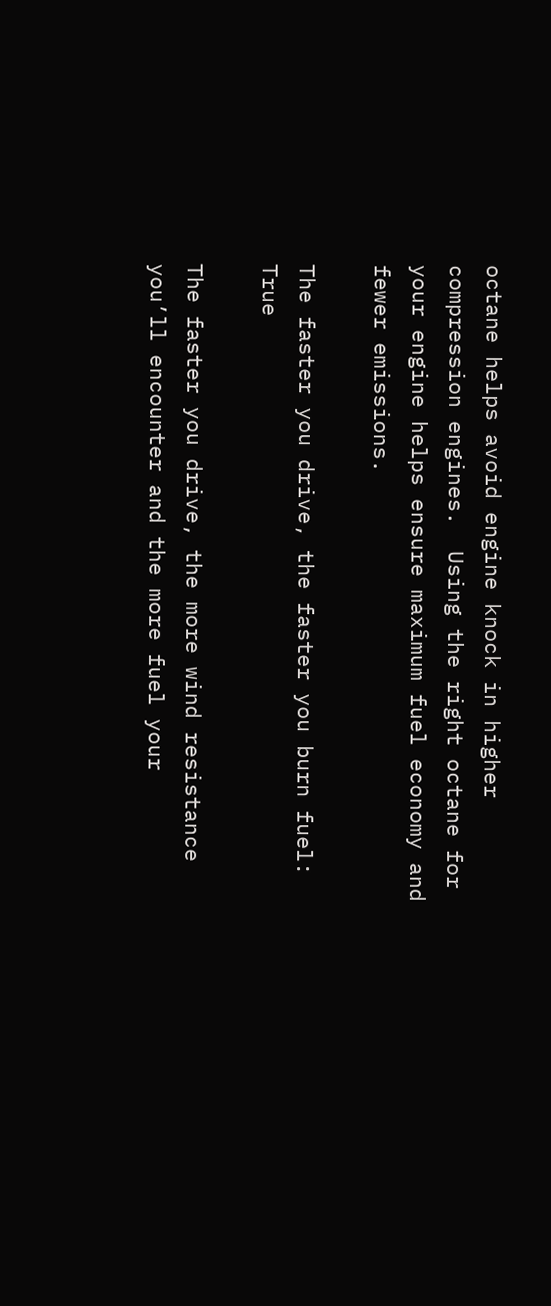octane helps avoid engine knock in higher compression engines.  Using the right octane for your engine helps ensure maximum fuel economy and fewer emissions.

The faster you drive, the faster you burn fuel: True

The faster you drive, the more wind resistance you’ll encounter and the more fuel your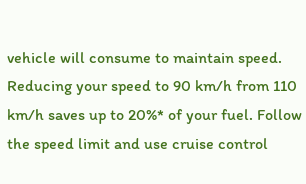vehicle will consume to maintain speed. Reducing your speed to 90 km/h from 110 km/h saves up to 20%* of your fuel. Follow the speed limit and use cruise control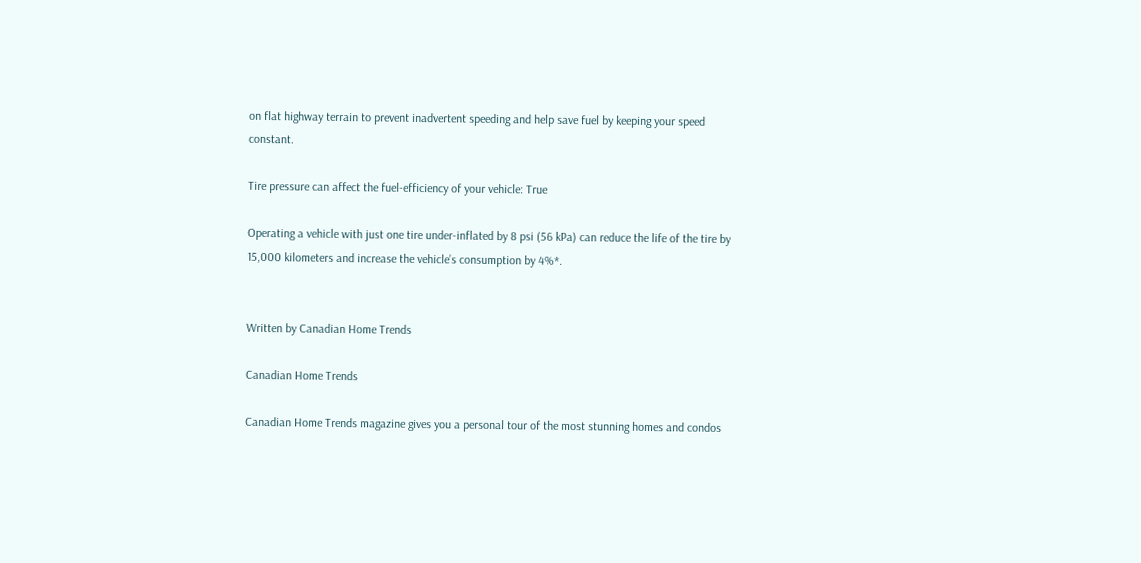on flat highway terrain to prevent inadvertent speeding and help save fuel by keeping your speed constant.

Tire pressure can affect the fuel-efficiency of your vehicle: True

Operating a vehicle with just one tire under-inflated by 8 psi (56 kPa) can reduce the life of the tire by 15,000 kilometers and increase the vehicle’s consumption by 4%*.


Written by Canadian Home Trends

Canadian Home Trends

Canadian Home Trends magazine gives you a personal tour of the most stunning homes and condos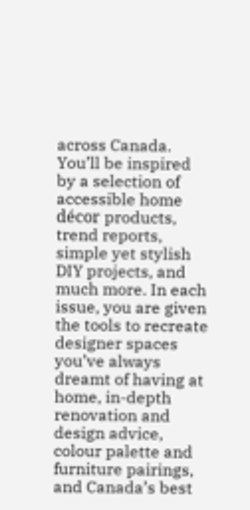across Canada. You’ll be inspired by a selection of accessible home décor products, trend reports, simple yet stylish DIY projects, and much more. In each issue, you are given the tools to recreate designer spaces you’ve always dreamt of having at home, in-depth renovation and design advice, colour palette and furniture pairings, and Canada’s best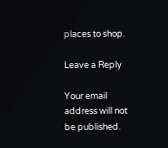places to shop.

Leave a Reply

Your email address will not be published.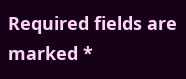Required fields are marked *